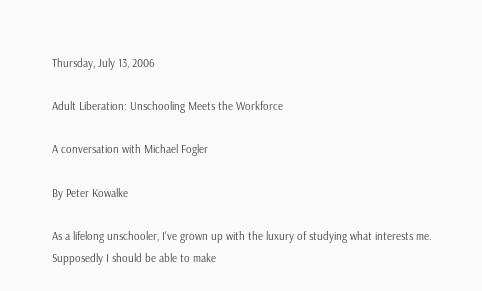Thursday, July 13, 2006

Adult Liberation: Unschooling Meets the Workforce

A conversation with Michael Fogler

By Peter Kowalke

As a lifelong unschooler, I've grown up with the luxury of studying what interests me. Supposedly I should be able to make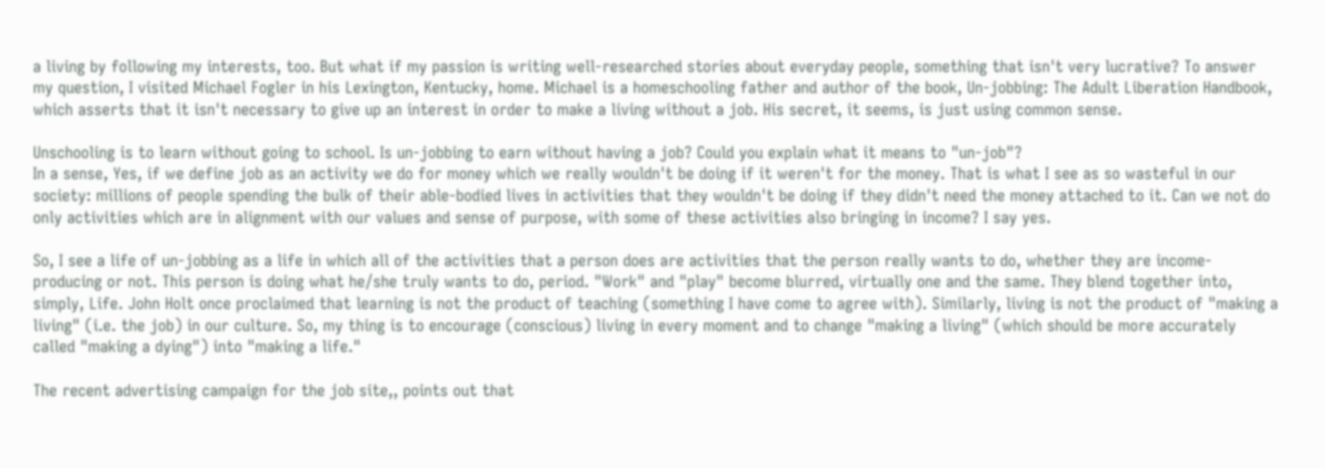a living by following my interests, too. But what if my passion is writing well-researched stories about everyday people, something that isn't very lucrative? To answer my question, I visited Michael Fogler in his Lexington, Kentucky, home. Michael is a homeschooling father and author of the book, Un-jobbing: The Adult Liberation Handbook, which asserts that it isn't necessary to give up an interest in order to make a living without a job. His secret, it seems, is just using common sense.

Unschooling is to learn without going to school. Is un-jobbing to earn without having a job? Could you explain what it means to "un-job"?
In a sense, Yes, if we define job as an activity we do for money which we really wouldn't be doing if it weren't for the money. That is what I see as so wasteful in our society: millions of people spending the bulk of their able-bodied lives in activities that they wouldn't be doing if they didn't need the money attached to it. Can we not do only activities which are in alignment with our values and sense of purpose, with some of these activities also bringing in income? I say yes.

So, I see a life of un-jobbing as a life in which all of the activities that a person does are activities that the person really wants to do, whether they are income-producing or not. This person is doing what he/she truly wants to do, period. "Work" and "play" become blurred, virtually one and the same. They blend together into, simply, Life. John Holt once proclaimed that learning is not the product of teaching (something I have come to agree with). Similarly, living is not the product of "making a living" (i.e. the job) in our culture. So, my thing is to encourage (conscious) living in every moment and to change "making a living" (which should be more accurately called "making a dying") into "making a life."

The recent advertising campaign for the job site,, points out that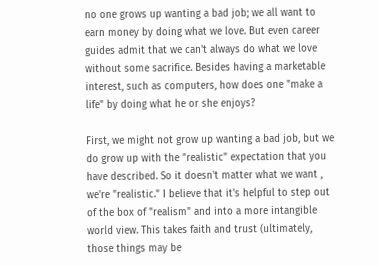no one grows up wanting a bad job; we all want to earn money by doing what we love. But even career guides admit that we can't always do what we love without some sacrifice. Besides having a marketable interest, such as computers, how does one "make a life" by doing what he or she enjoys?

First, we might not grow up wanting a bad job, but we do grow up with the "realistic" expectation that you have described. So it doesn't matter what we want , we're "realistic." I believe that it's helpful to step out of the box of "realism" and into a more intangible world view. This takes faith and trust (ultimately, those things may be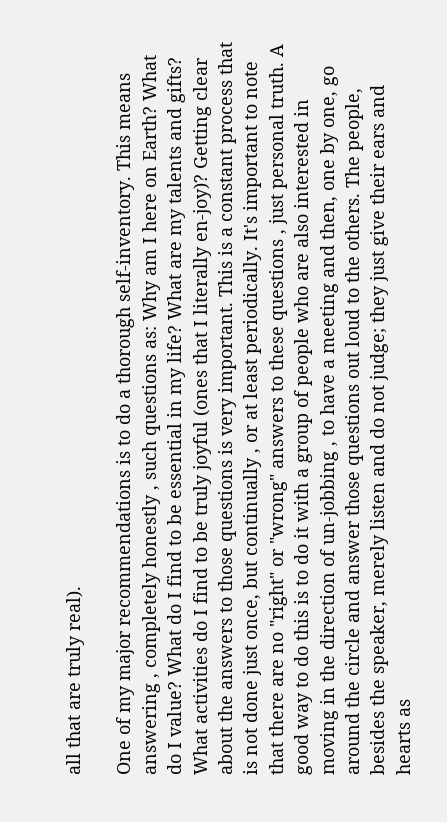all that are truly real).

One of my major recommendations is to do a thorough self-inventory. This means answering , completely honestly , such questions as: Why am I here on Earth? What do I value? What do I find to be essential in my life? What are my talents and gifts? What activities do I find to be truly joyful (ones that I literally en-joy)? Getting clear about the answers to those questions is very important. This is a constant process that is not done just once, but continually , or at least periodically. It's important to note that there are no "right" or "wrong" answers to these questions , just personal truth. A good way to do this is to do it with a group of people who are also interested in moving in the direction of un-jobbing , to have a meeting and then, one by one, go around the circle and answer those questions out loud to the others. The people, besides the speaker, merely listen and do not judge; they just give their ears and hearts as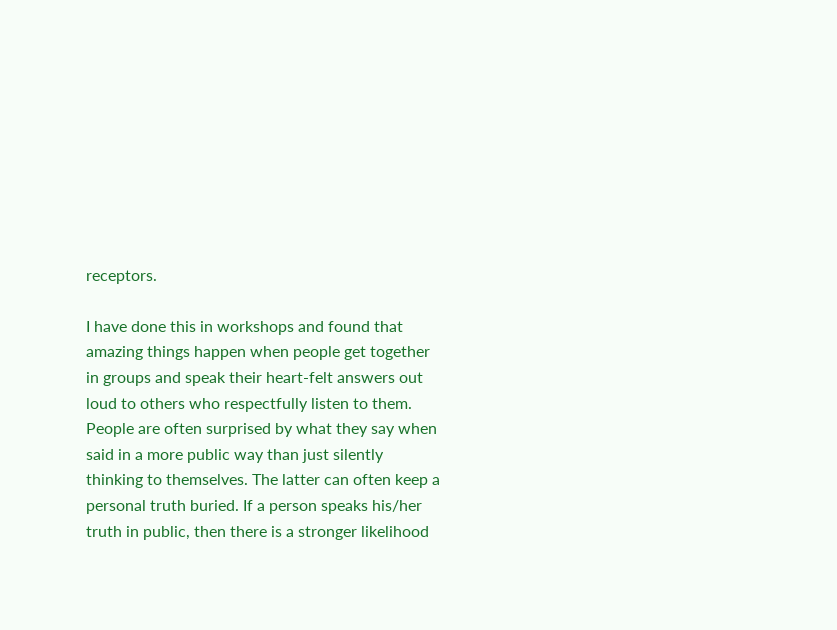receptors.

I have done this in workshops and found that amazing things happen when people get together in groups and speak their heart-felt answers out loud to others who respectfully listen to them. People are often surprised by what they say when said in a more public way than just silently thinking to themselves. The latter can often keep a personal truth buried. If a person speaks his/her truth in public, then there is a stronger likelihood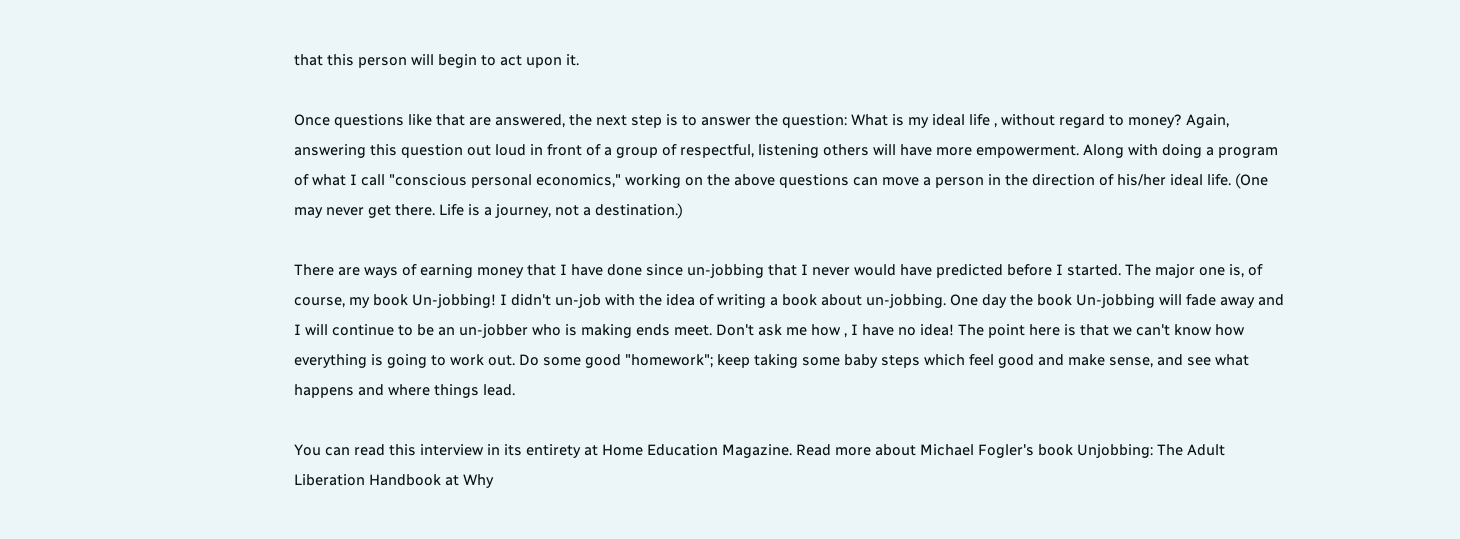that this person will begin to act upon it.

Once questions like that are answered, the next step is to answer the question: What is my ideal life , without regard to money? Again, answering this question out loud in front of a group of respectful, listening others will have more empowerment. Along with doing a program of what I call "conscious personal economics," working on the above questions can move a person in the direction of his/her ideal life. (One may never get there. Life is a journey, not a destination.)

There are ways of earning money that I have done since un-jobbing that I never would have predicted before I started. The major one is, of course, my book Un-jobbing! I didn't un-job with the idea of writing a book about un-jobbing. One day the book Un-jobbing will fade away and I will continue to be an un-jobber who is making ends meet. Don't ask me how , I have no idea! The point here is that we can't know how everything is going to work out. Do some good "homework"; keep taking some baby steps which feel good and make sense, and see what happens and where things lead.

You can read this interview in its entirety at Home Education Magazine. Read more about Michael Fogler's book Unjobbing: The Adult Liberation Handbook at Why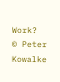Work?
© Peter Kowalke